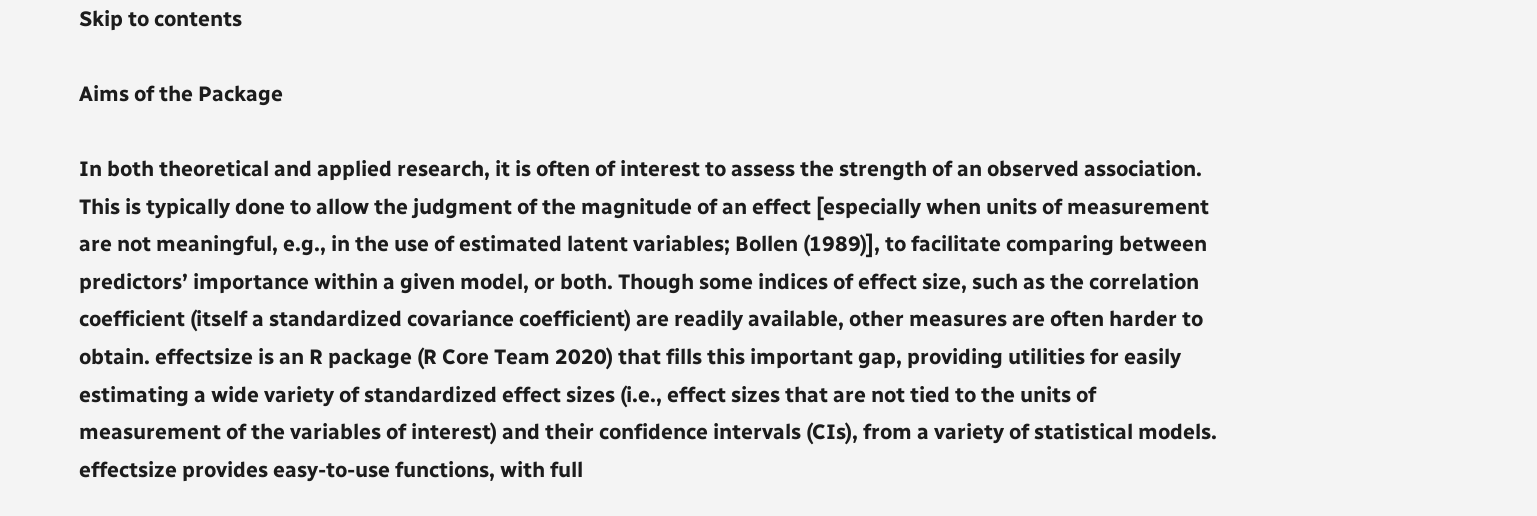Skip to contents

Aims of the Package

In both theoretical and applied research, it is often of interest to assess the strength of an observed association. This is typically done to allow the judgment of the magnitude of an effect [especially when units of measurement are not meaningful, e.g., in the use of estimated latent variables; Bollen (1989)], to facilitate comparing between predictors’ importance within a given model, or both. Though some indices of effect size, such as the correlation coefficient (itself a standardized covariance coefficient) are readily available, other measures are often harder to obtain. effectsize is an R package (R Core Team 2020) that fills this important gap, providing utilities for easily estimating a wide variety of standardized effect sizes (i.e., effect sizes that are not tied to the units of measurement of the variables of interest) and their confidence intervals (CIs), from a variety of statistical models. effectsize provides easy-to-use functions, with full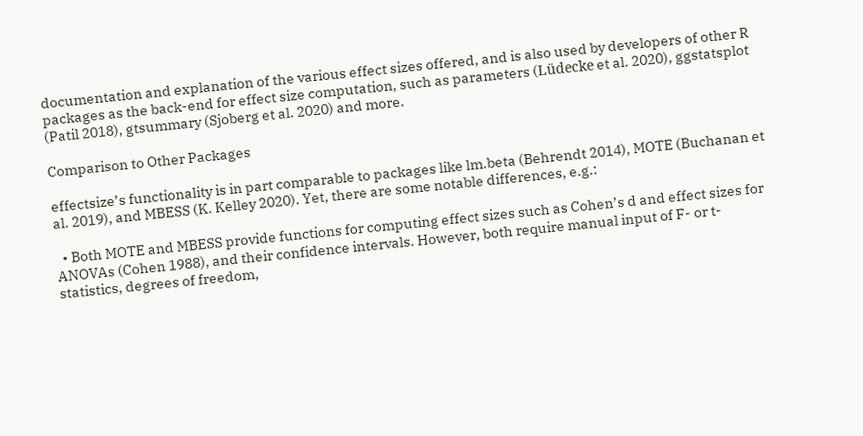documentation and explanation of the various effect sizes offered, and is also used by developers of other R packages as the back-end for effect size computation, such as parameters (Lüdecke et al. 2020), ggstatsplot (Patil 2018), gtsummary (Sjoberg et al. 2020) and more.

Comparison to Other Packages

effectsize’s functionality is in part comparable to packages like lm.beta (Behrendt 2014), MOTE (Buchanan et al. 2019), and MBESS (K. Kelley 2020). Yet, there are some notable differences, e.g.:

  • Both MOTE and MBESS provide functions for computing effect sizes such as Cohen’s d and effect sizes for ANOVAs (Cohen 1988), and their confidence intervals. However, both require manual input of F- or t-statistics, degrees of freedom,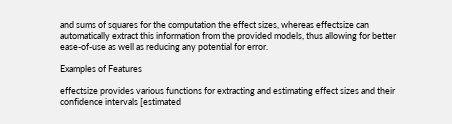and sums of squares for the computation the effect sizes, whereas effectsize can automatically extract this information from the provided models, thus allowing for better ease-of-use as well as reducing any potential for error.

Examples of Features

effectsize provides various functions for extracting and estimating effect sizes and their confidence intervals [estimated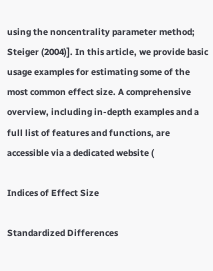using the noncentrality parameter method; Steiger (2004)]. In this article, we provide basic usage examples for estimating some of the most common effect size. A comprehensive overview, including in-depth examples and a full list of features and functions, are accessible via a dedicated website (

Indices of Effect Size

Standardized Differences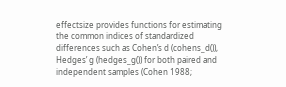effectsize provides functions for estimating the common indices of standardized differences such as Cohen’s d (cohens_d()), Hedges’ g (hedges_g()) for both paired and independent samples (Cohen 1988;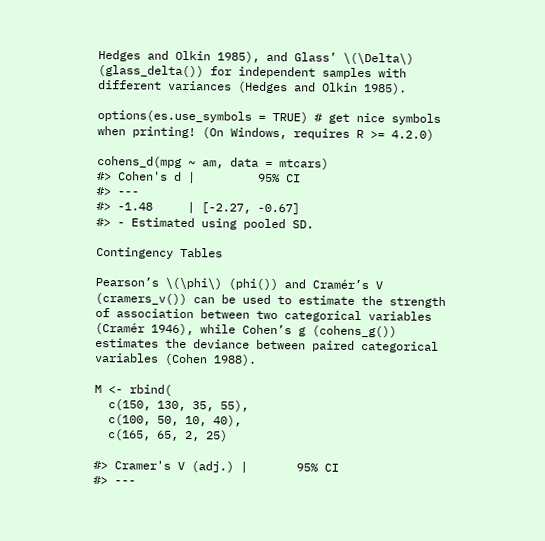Hedges and Olkin 1985), and Glass’ \(\Delta\) (glass_delta()) for independent samples with different variances (Hedges and Olkin 1985).

options(es.use_symbols = TRUE) # get nice symbols when printing! (On Windows, requires R >= 4.2.0)

cohens_d(mpg ~ am, data = mtcars)
#> Cohen's d |         95% CI
#> ---
#> -1.48     | [-2.27, -0.67]
#> - Estimated using pooled SD.

Contingency Tables

Pearson’s \(\phi\) (phi()) and Cramér’s V (cramers_v()) can be used to estimate the strength of association between two categorical variables (Cramér 1946), while Cohen’s g (cohens_g()) estimates the deviance between paired categorical variables (Cohen 1988).

M <- rbind(
  c(150, 130, 35, 55),
  c(100, 50, 10, 40),
  c(165, 65, 2, 25)

#> Cramer's V (adj.) |       95% CI
#> ---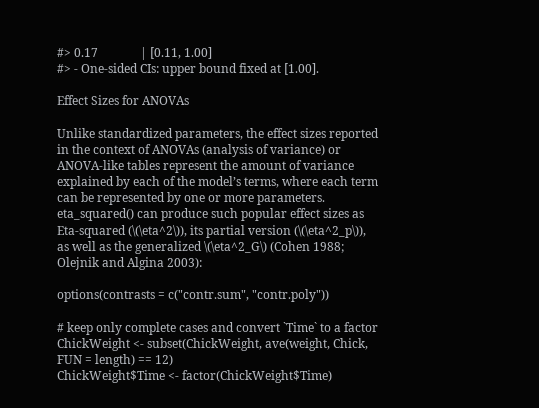#> 0.17              | [0.11, 1.00]
#> - One-sided CIs: upper bound fixed at [1.00].

Effect Sizes for ANOVAs

Unlike standardized parameters, the effect sizes reported in the context of ANOVAs (analysis of variance) or ANOVA-like tables represent the amount of variance explained by each of the model’s terms, where each term can be represented by one or more parameters. eta_squared() can produce such popular effect sizes as Eta-squared (\(\eta^2\)), its partial version (\(\eta^2_p\)), as well as the generalized \(\eta^2_G\) (Cohen 1988; Olejnik and Algina 2003):

options(contrasts = c("contr.sum", "contr.poly"))

# keep only complete cases and convert `Time` to a factor
ChickWeight <- subset(ChickWeight, ave(weight, Chick, FUN = length) == 12)
ChickWeight$Time <- factor(ChickWeight$Time)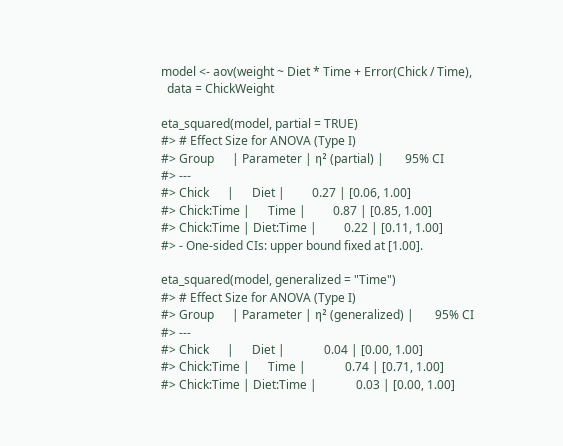model <- aov(weight ~ Diet * Time + Error(Chick / Time),
  data = ChickWeight

eta_squared(model, partial = TRUE)
#> # Effect Size for ANOVA (Type I)
#> Group      | Parameter | η² (partial) |       95% CI
#> ---
#> Chick      |      Diet |         0.27 | [0.06, 1.00]
#> Chick:Time |      Time |         0.87 | [0.85, 1.00]
#> Chick:Time | Diet:Time |         0.22 | [0.11, 1.00]
#> - One-sided CIs: upper bound fixed at [1.00].

eta_squared(model, generalized = "Time")
#> # Effect Size for ANOVA (Type I)
#> Group      | Parameter | η² (generalized) |       95% CI
#> ---
#> Chick      |      Diet |             0.04 | [0.00, 1.00]
#> Chick:Time |      Time |             0.74 | [0.71, 1.00]
#> Chick:Time | Diet:Time |             0.03 | [0.00, 1.00]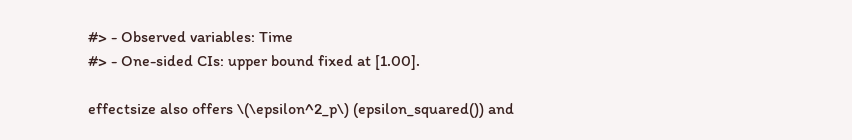#> - Observed variables: Time
#> - One-sided CIs: upper bound fixed at [1.00].

effectsize also offers \(\epsilon^2_p\) (epsilon_squared()) and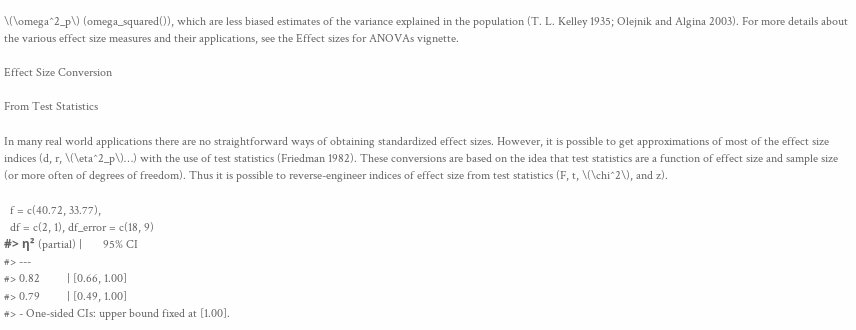\(\omega^2_p\) (omega_squared()), which are less biased estimates of the variance explained in the population (T. L. Kelley 1935; Olejnik and Algina 2003). For more details about the various effect size measures and their applications, see the Effect sizes for ANOVAs vignette.

Effect Size Conversion

From Test Statistics

In many real world applications there are no straightforward ways of obtaining standardized effect sizes. However, it is possible to get approximations of most of the effect size indices (d, r, \(\eta^2_p\)…) with the use of test statistics (Friedman 1982). These conversions are based on the idea that test statistics are a function of effect size and sample size (or more often of degrees of freedom). Thus it is possible to reverse-engineer indices of effect size from test statistics (F, t, \(\chi^2\), and z).

  f = c(40.72, 33.77),
  df = c(2, 1), df_error = c(18, 9)
#> η² (partial) |       95% CI
#> ---
#> 0.82         | [0.66, 1.00]
#> 0.79         | [0.49, 1.00]
#> - One-sided CIs: upper bound fixed at [1.00].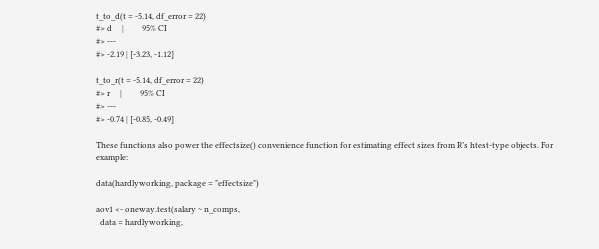t_to_d(t = -5.14, df_error = 22)
#> d     |         95% CI
#> ---
#> -2.19 | [-3.23, -1.12]

t_to_r(t = -5.14, df_error = 22)
#> r     |         95% CI
#> ---
#> -0.74 | [-0.85, -0.49]

These functions also power the effectsize() convenience function for estimating effect sizes from R’s htest-type objects. For example:

data(hardlyworking, package = "effectsize")

aov1 <- oneway.test(salary ~ n_comps,
  data = hardlyworking,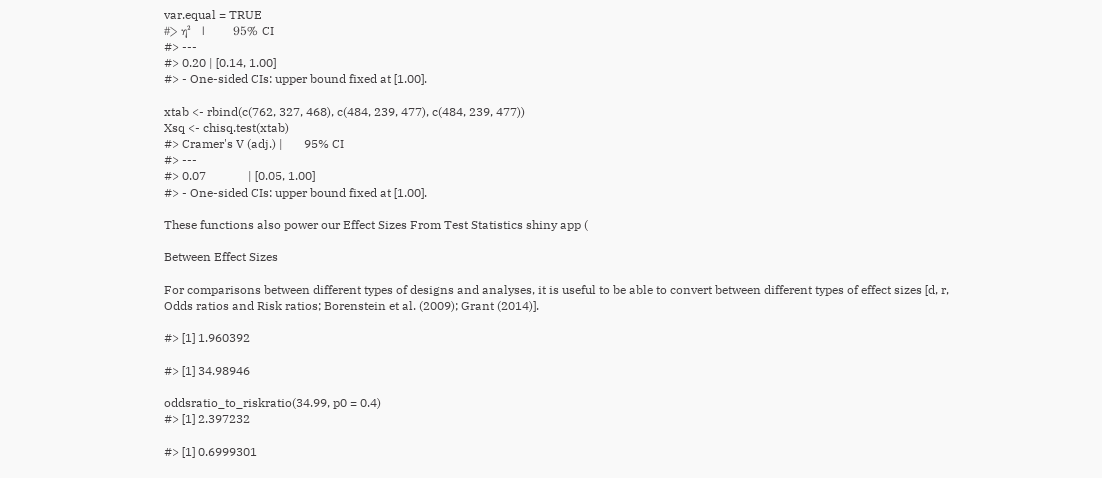var.equal = TRUE
#> η²   |       95% CI
#> ---
#> 0.20 | [0.14, 1.00]
#> - One-sided CIs: upper bound fixed at [1.00].

xtab <- rbind(c(762, 327, 468), c(484, 239, 477), c(484, 239, 477))
Xsq <- chisq.test(xtab)
#> Cramer's V (adj.) |       95% CI
#> ---
#> 0.07              | [0.05, 1.00]
#> - One-sided CIs: upper bound fixed at [1.00].

These functions also power our Effect Sizes From Test Statistics shiny app (

Between Effect Sizes

For comparisons between different types of designs and analyses, it is useful to be able to convert between different types of effect sizes [d, r, Odds ratios and Risk ratios; Borenstein et al. (2009); Grant (2014)].

#> [1] 1.960392

#> [1] 34.98946

oddsratio_to_riskratio(34.99, p0 = 0.4)
#> [1] 2.397232

#> [1] 0.6999301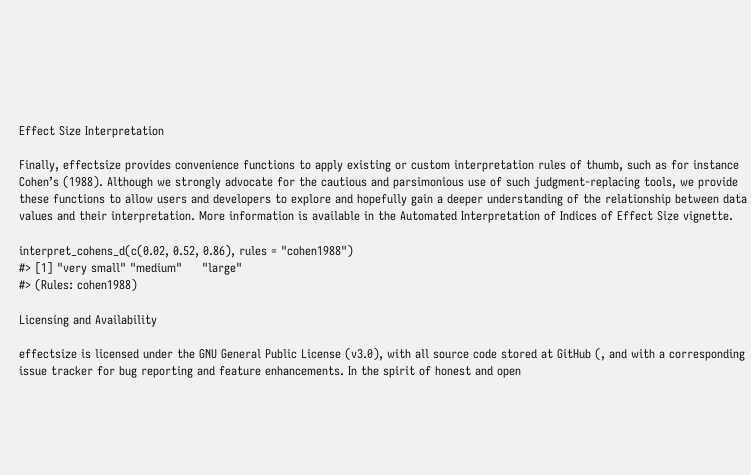Effect Size Interpretation

Finally, effectsize provides convenience functions to apply existing or custom interpretation rules of thumb, such as for instance Cohen’s (1988). Although we strongly advocate for the cautious and parsimonious use of such judgment-replacing tools, we provide these functions to allow users and developers to explore and hopefully gain a deeper understanding of the relationship between data values and their interpretation. More information is available in the Automated Interpretation of Indices of Effect Size vignette.

interpret_cohens_d(c(0.02, 0.52, 0.86), rules = "cohen1988")
#> [1] "very small" "medium"     "large"
#> (Rules: cohen1988)

Licensing and Availability

effectsize is licensed under the GNU General Public License (v3.0), with all source code stored at GitHub (, and with a corresponding issue tracker for bug reporting and feature enhancements. In the spirit of honest and open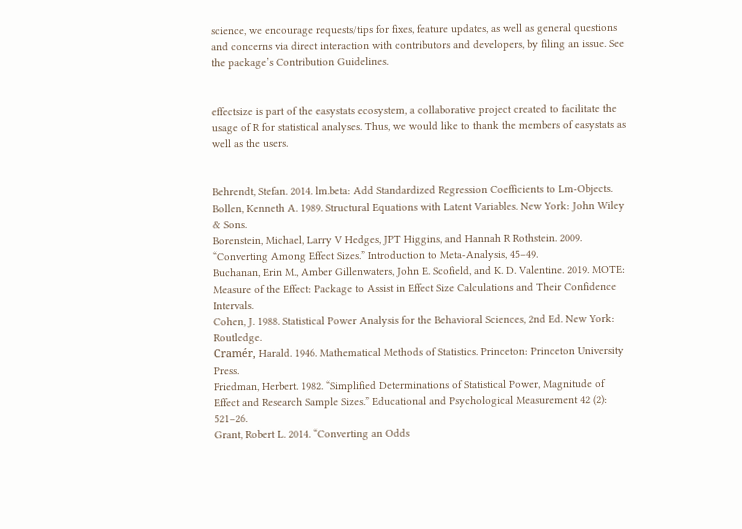science, we encourage requests/tips for fixes, feature updates, as well as general questions and concerns via direct interaction with contributors and developers, by filing an issue. See the package’s Contribution Guidelines.


effectsize is part of the easystats ecosystem, a collaborative project created to facilitate the usage of R for statistical analyses. Thus, we would like to thank the members of easystats as well as the users.


Behrendt, Stefan. 2014. lm.beta: Add Standardized Regression Coefficients to Lm-Objects.
Bollen, Kenneth A. 1989. Structural Equations with Latent Variables. New York: John Wiley & Sons.
Borenstein, Michael, Larry V Hedges, JPT Higgins, and Hannah R Rothstein. 2009. “Converting Among Effect Sizes.” Introduction to Meta-Analysis, 45–49.
Buchanan, Erin M., Amber Gillenwaters, John E. Scofield, and K. D. Valentine. 2019. MOTE: Measure of the Effect: Package to Assist in Effect Size Calculations and Their Confidence Intervals.
Cohen, J. 1988. Statistical Power Analysis for the Behavioral Sciences, 2nd Ed. New York: Routledge.
Cramér, Harald. 1946. Mathematical Methods of Statistics. Princeton: Princeton University Press.
Friedman, Herbert. 1982. “Simplified Determinations of Statistical Power, Magnitude of Effect and Research Sample Sizes.” Educational and Psychological Measurement 42 (2): 521–26.
Grant, Robert L. 2014. “Converting an Odds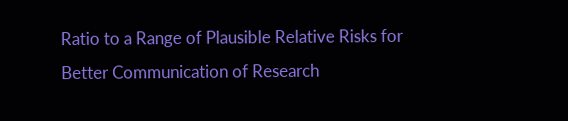Ratio to a Range of Plausible Relative Risks for Better Communication of Research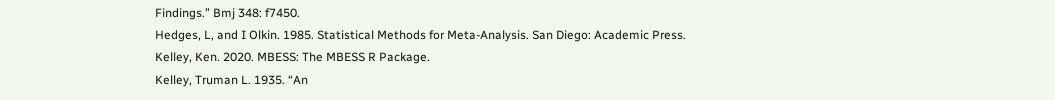Findings.” Bmj 348: f7450.
Hedges, L, and I Olkin. 1985. Statistical Methods for Meta-Analysis. San Diego: Academic Press.
Kelley, Ken. 2020. MBESS: The MBESS R Package.
Kelley, Truman L. 1935. “An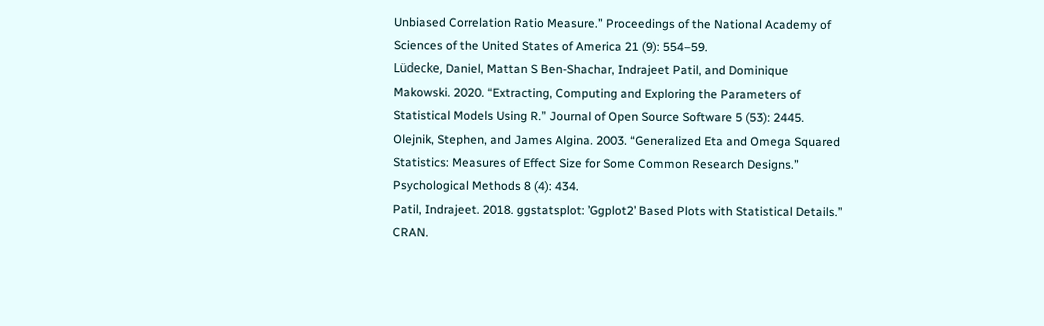Unbiased Correlation Ratio Measure.” Proceedings of the National Academy of Sciences of the United States of America 21 (9): 554–59.
Lüdecke, Daniel, Mattan S Ben-Shachar, Indrajeet Patil, and Dominique Makowski. 2020. “Extracting, Computing and Exploring the Parameters of Statistical Models Using R.” Journal of Open Source Software 5 (53): 2445.
Olejnik, Stephen, and James Algina. 2003. “Generalized Eta and Omega Squared Statistics: Measures of Effect Size for Some Common Research Designs.” Psychological Methods 8 (4): 434.
Patil, Indrajeet. 2018. ggstatsplot: ’Ggplot2’ Based Plots with Statistical Details.” CRAN.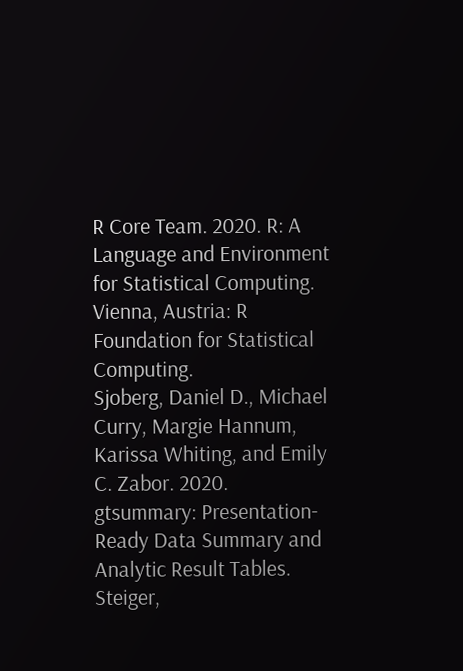R Core Team. 2020. R: A Language and Environment for Statistical Computing. Vienna, Austria: R Foundation for Statistical Computing.
Sjoberg, Daniel D., Michael Curry, Margie Hannum, Karissa Whiting, and Emily C. Zabor. 2020. gtsummary: Presentation-Ready Data Summary and Analytic Result Tables.
Steiger,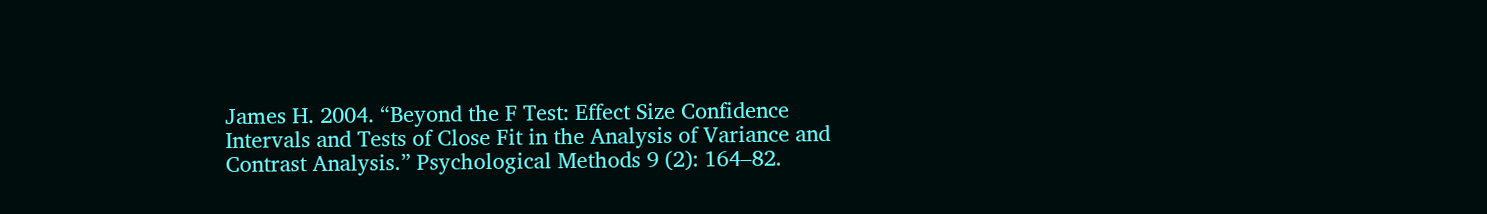James H. 2004. “Beyond the F Test: Effect Size Confidence Intervals and Tests of Close Fit in the Analysis of Variance and Contrast Analysis.” Psychological Methods 9 (2): 164–82.